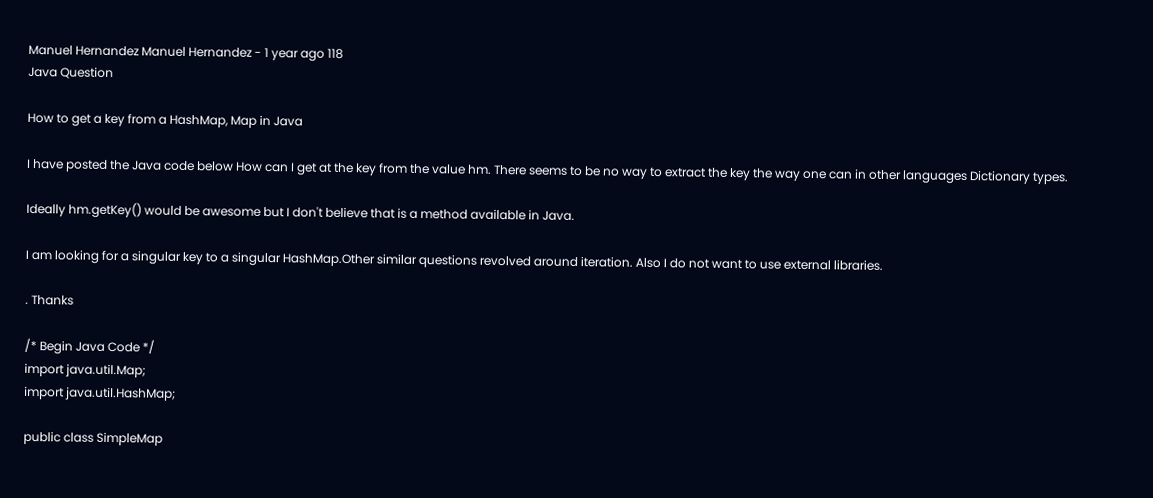Manuel Hernandez Manuel Hernandez - 1 year ago 118
Java Question

How to get a key from a HashMap, Map in Java

I have posted the Java code below How can I get at the key from the value hm. There seems to be no way to extract the key the way one can in other languages Dictionary types.

Ideally hm.getKey() would be awesome but I don't believe that is a method available in Java.

I am looking for a singular key to a singular HashMap.Other similar questions revolved around iteration. Also I do not want to use external libraries.

. Thanks

/* Begin Java Code */
import java.util.Map;
import java.util.HashMap;

public class SimpleMap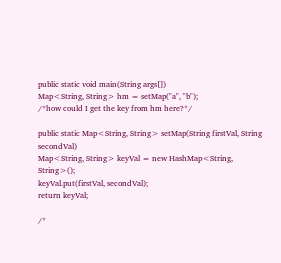public static void main(String args[])
Map<String, String> hm = setMap("a", "b");
/*how could I get the key from hm here?*/

public static Map<String, String> setMap(String firstVal, String secondVal)
Map<String, String> keyVal = new HashMap<String, String>();
keyVal.put(firstVal, secondVal);
return keyVal;

/*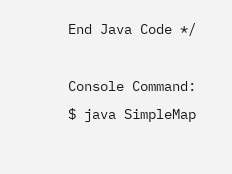End Java Code */

Console Command: $ java SimpleMap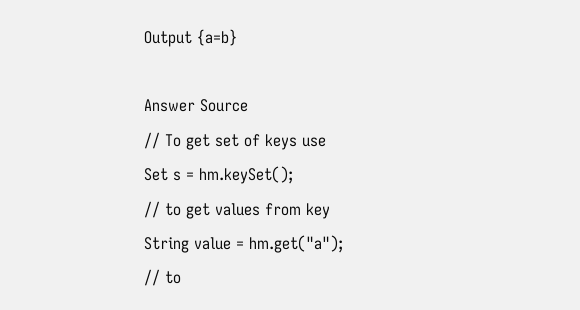Output {a=b}

Answer Source
// To get set of keys use
Set s = hm.keySet();
// to get values from key
String value = hm.get("a");
// to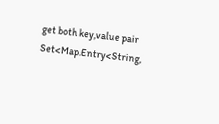get both key,value pair
Set<Map.Entry<String,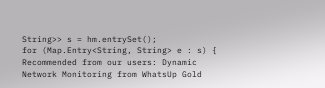String>> s = hm.entrySet();
for (Map.Entry<String, String> e : s) {
Recommended from our users: Dynamic Network Monitoring from WhatsUp Gold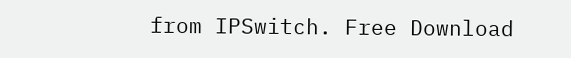from IPSwitch. Free Download